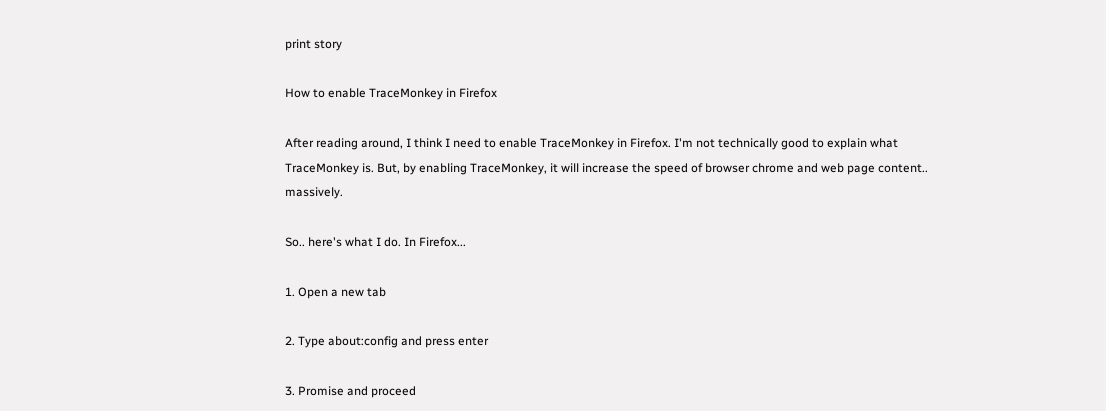print story

How to enable TraceMonkey in Firefox

After reading around, I think I need to enable TraceMonkey in Firefox. I'm not technically good to explain what TraceMonkey is. But, by enabling TraceMonkey, it will increase the speed of browser chrome and web page content.. massively.

So.. here's what I do. In Firefox...

1. Open a new tab

2. Type about:config and press enter

3. Promise and proceed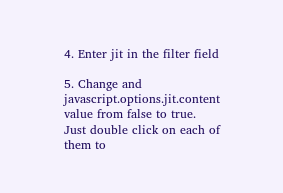4. Enter jit in the filter field

5. Change and javascript.options.jit.content value from false to true. Just double click on each of them to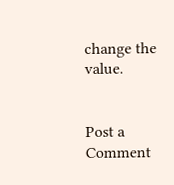change the value.


Post a Comment